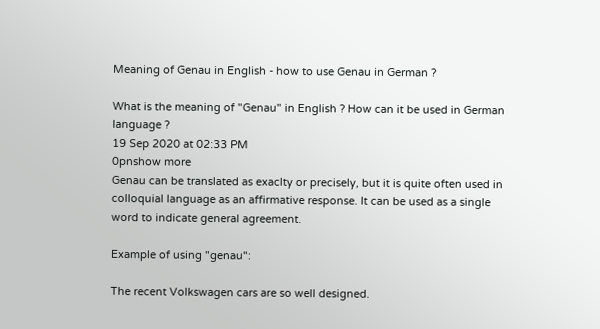Meaning of Genau in English - how to use Genau in German ?

What is the meaning of "Genau" in English ? How can it be used in German language ?
19 Sep 2020 at 02:33 PM
0pnshow more
Genau can be translated as exaclty or precisely, but it is quite often used in colloquial language as an affirmative response. It can be used as a single word to indicate general agreement.

Example of using "genau":

The recent Volkswagen cars are so well designed.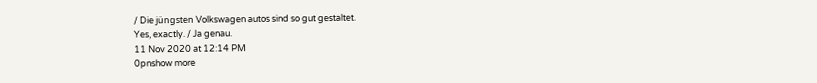/ Die jüngsten Volkswagen autos sind so gut gestaltet.
Yes, exactly. / Ja genau.
11 Nov 2020 at 12:14 PM
0pnshow more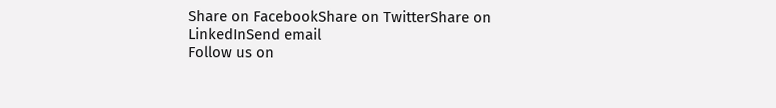Share on FacebookShare on TwitterShare on LinkedInSend email
Follow us on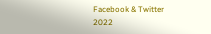Facebook & Twitter
2022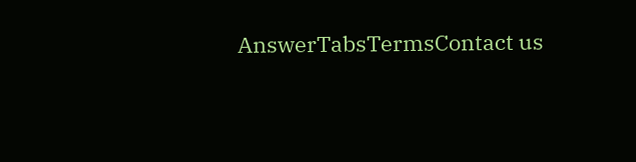AnswerTabsTermsContact us